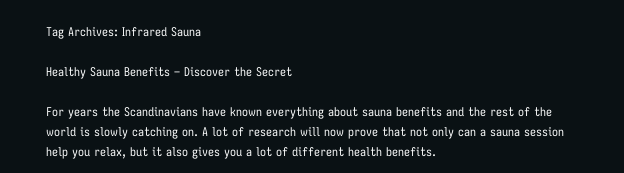Tag Archives: Infrared Sauna

Healthy Sauna Benefits – Discover the Secret

For years the Scandinavians have known everything about sauna benefits and the rest of the world is slowly catching on. A lot of research will now prove that not only can a sauna session help you relax, but it also gives you a lot of different health benefits.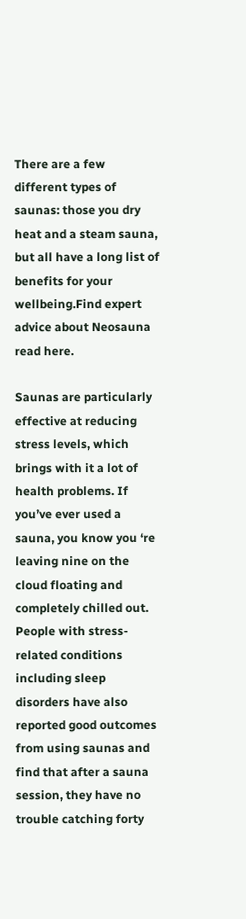There are a few different types of saunas: those you dry heat and a steam sauna, but all have a long list of benefits for your wellbeing.Find expert advice about Neosauna read here.

Saunas are particularly effective at reducing stress levels, which brings with it a lot of health problems. If you’ve ever used a sauna, you know you ‘re leaving nine on the cloud floating and completely chilled out. People with stress-related conditions including sleep disorders have also reported good outcomes from using saunas and find that after a sauna session, they have no trouble catching forty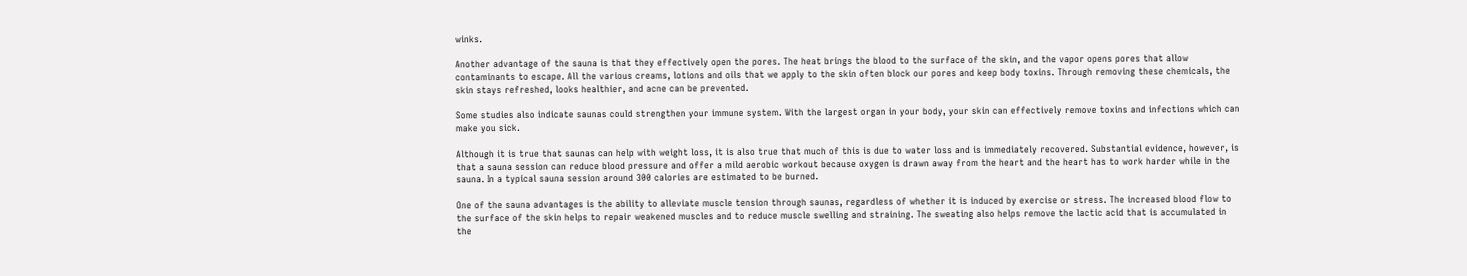winks.

Another advantage of the sauna is that they effectively open the pores. The heat brings the blood to the surface of the skin, and the vapor opens pores that allow contaminants to escape. All the various creams, lotions and oils that we apply to the skin often block our pores and keep body toxins. Through removing these chemicals, the skin stays refreshed, looks healthier, and acne can be prevented.

Some studies also indicate saunas could strengthen your immune system. With the largest organ in your body, your skin can effectively remove toxins and infections which can make you sick.

Although it is true that saunas can help with weight loss, it is also true that much of this is due to water loss and is immediately recovered. Substantial evidence, however, is that a sauna session can reduce blood pressure and offer a mild aerobic workout because oxygen is drawn away from the heart and the heart has to work harder while in the sauna. In a typical sauna session around 300 calories are estimated to be burned.

One of the sauna advantages is the ability to alleviate muscle tension through saunas, regardless of whether it is induced by exercise or stress. The increased blood flow to the surface of the skin helps to repair weakened muscles and to reduce muscle swelling and straining. The sweating also helps remove the lactic acid that is accumulated in the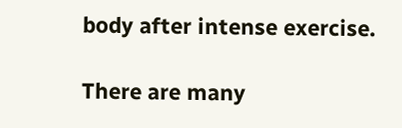body after intense exercise.

There are many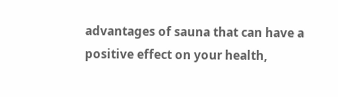advantages of sauna that can have a positive effect on your health,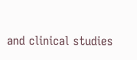and clinical studies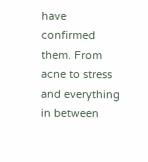have confirmed them. From acne to stress and everything in between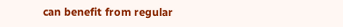can benefit from regular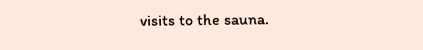visits to the sauna.